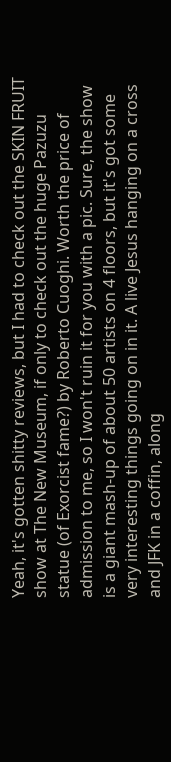Yeah, it's gotten shitty reviews, but I had to check out the SKIN FRUIT show at The New Museum, if only to check out the huge Pazuzu statue (of Exorcist fame?) by Roberto Cuoghi. Worth the price of admission to me, so I won't ruin it for you with a pic. Sure, the show is a giant mash-up of about 50 artists on 4 floors, but it's got some very interesting things going on in it. A live Jesus hanging on a cross and JFK in a coffin, along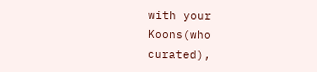with your Koons(who curated),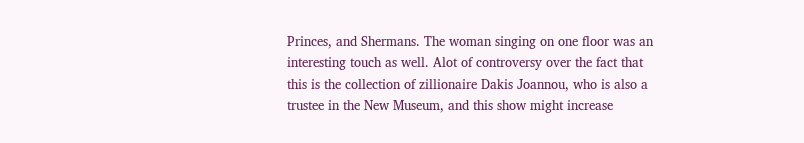Princes, and Shermans. The woman singing on one floor was an interesting touch as well. Alot of controversy over the fact that this is the collection of zillionaire Dakis Joannou, who is also a trustee in the New Museum, and this show might increase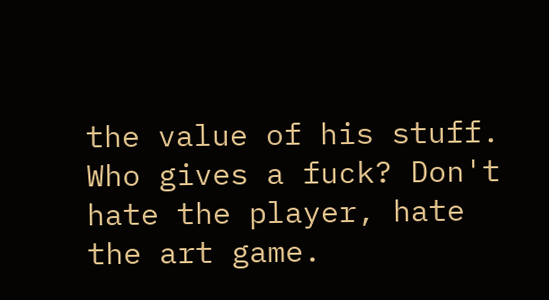the value of his stuff. Who gives a fuck? Don't hate the player, hate the art game.